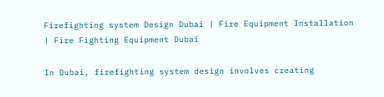Firefighting system Design Dubai | Fire Equipment Installation | Fire Fighting Equipment Dubai

In Dubai, firefighting system design involves creating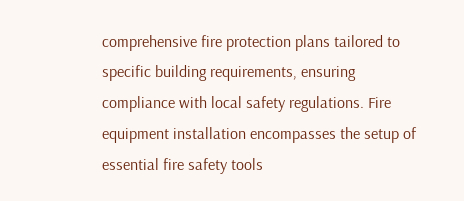comprehensive fire protection plans tailored to specific building requirements, ensuring compliance with local safety regulations. Fire equipment installation encompasses the setup of essential fire safety tools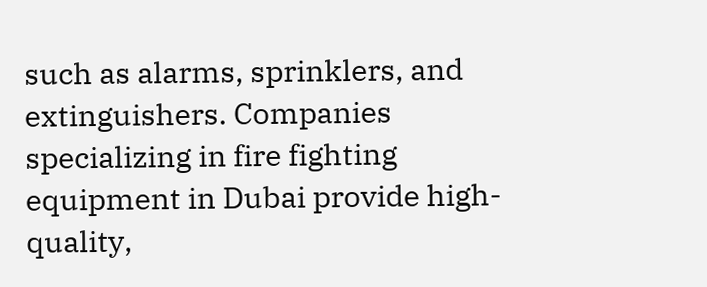such as alarms, sprinklers, and extinguishers. Companies specializing in fire fighting equipment in Dubai provide high-quality,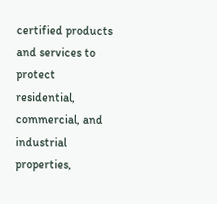certified products and services to protect residential, commercial, and industrial properties,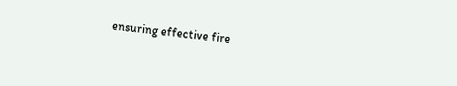ensuring effective fire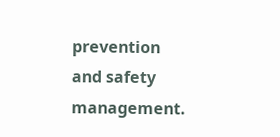prevention and safety management.